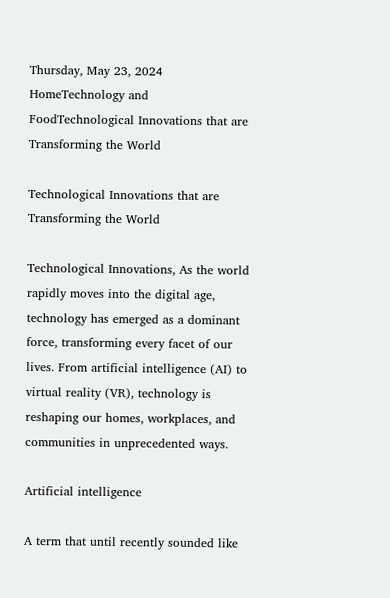Thursday, May 23, 2024
HomeTechnology and FoodTechnological Innovations that are Transforming the World

Technological Innovations that are Transforming the World

Technological Innovations, As the world rapidly moves into the digital age, technology has emerged as a dominant force, transforming every facet of our lives. From artificial intelligence (AI) to virtual reality (VR), technology is reshaping our homes, workplaces, and communities in unprecedented ways.

Artificial intelligence

A term that until recently sounded like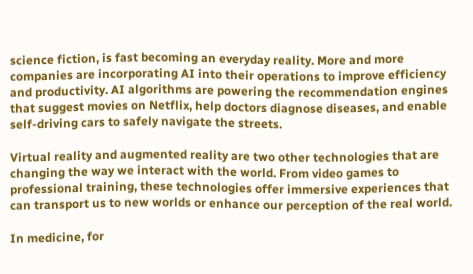science fiction, is fast becoming an everyday reality. More and more companies are incorporating AI into their operations to improve efficiency and productivity. AI algorithms are powering the recommendation engines that suggest movies on Netflix, help doctors diagnose diseases, and enable self-driving cars to safely navigate the streets.

Virtual reality and augmented reality are two other technologies that are changing the way we interact with the world. From video games to professional training, these technologies offer immersive experiences that can transport us to new worlds or enhance our perception of the real world.

In medicine, for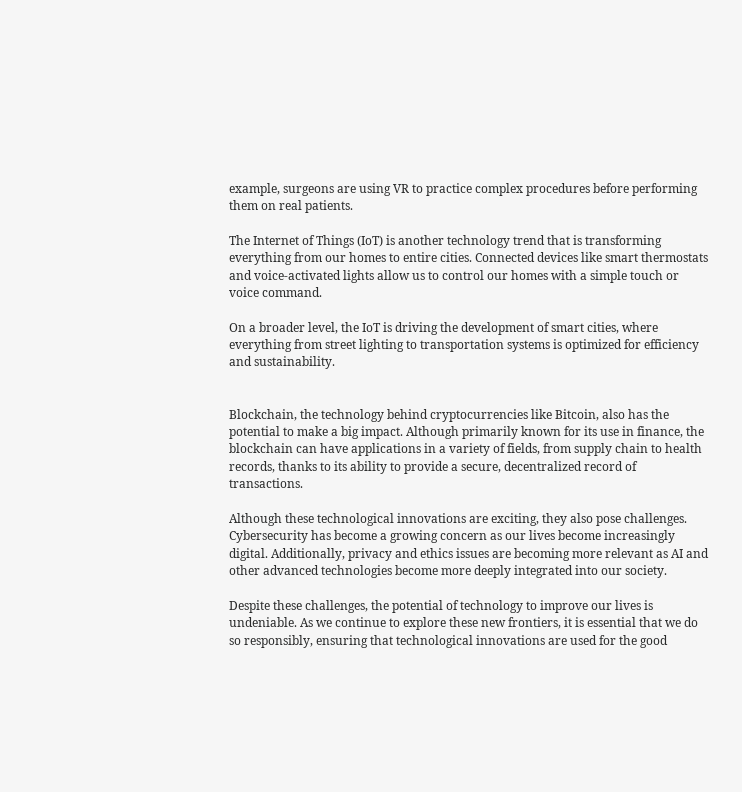example, surgeons are using VR to practice complex procedures before performing them on real patients.

The Internet of Things (IoT) is another technology trend that is transforming everything from our homes to entire cities. Connected devices like smart thermostats and voice-activated lights allow us to control our homes with a simple touch or voice command.

On a broader level, the IoT is driving the development of smart cities, where everything from street lighting to transportation systems is optimized for efficiency and sustainability.


Blockchain, the technology behind cryptocurrencies like Bitcoin, also has the potential to make a big impact. Although primarily known for its use in finance, the blockchain can have applications in a variety of fields, from supply chain to health records, thanks to its ability to provide a secure, decentralized record of transactions.

Although these technological innovations are exciting, they also pose challenges. Cybersecurity has become a growing concern as our lives become increasingly digital. Additionally, privacy and ethics issues are becoming more relevant as AI and other advanced technologies become more deeply integrated into our society.

Despite these challenges, the potential of technology to improve our lives is undeniable. As we continue to explore these new frontiers, it is essential that we do so responsibly, ensuring that technological innovations are used for the good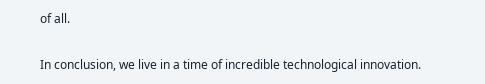of all.

In conclusion, we live in a time of incredible technological innovation.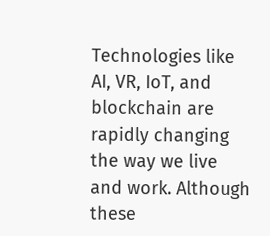Technologies like AI, VR, IoT, and blockchain are rapidly changing the way we live and work. Although these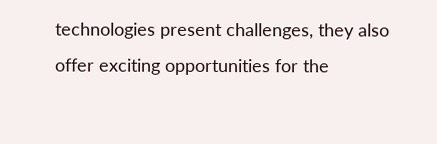technologies present challenges, they also offer exciting opportunities for the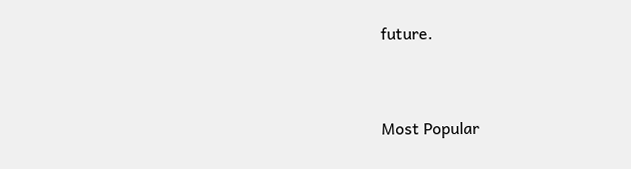future.


Most Popular